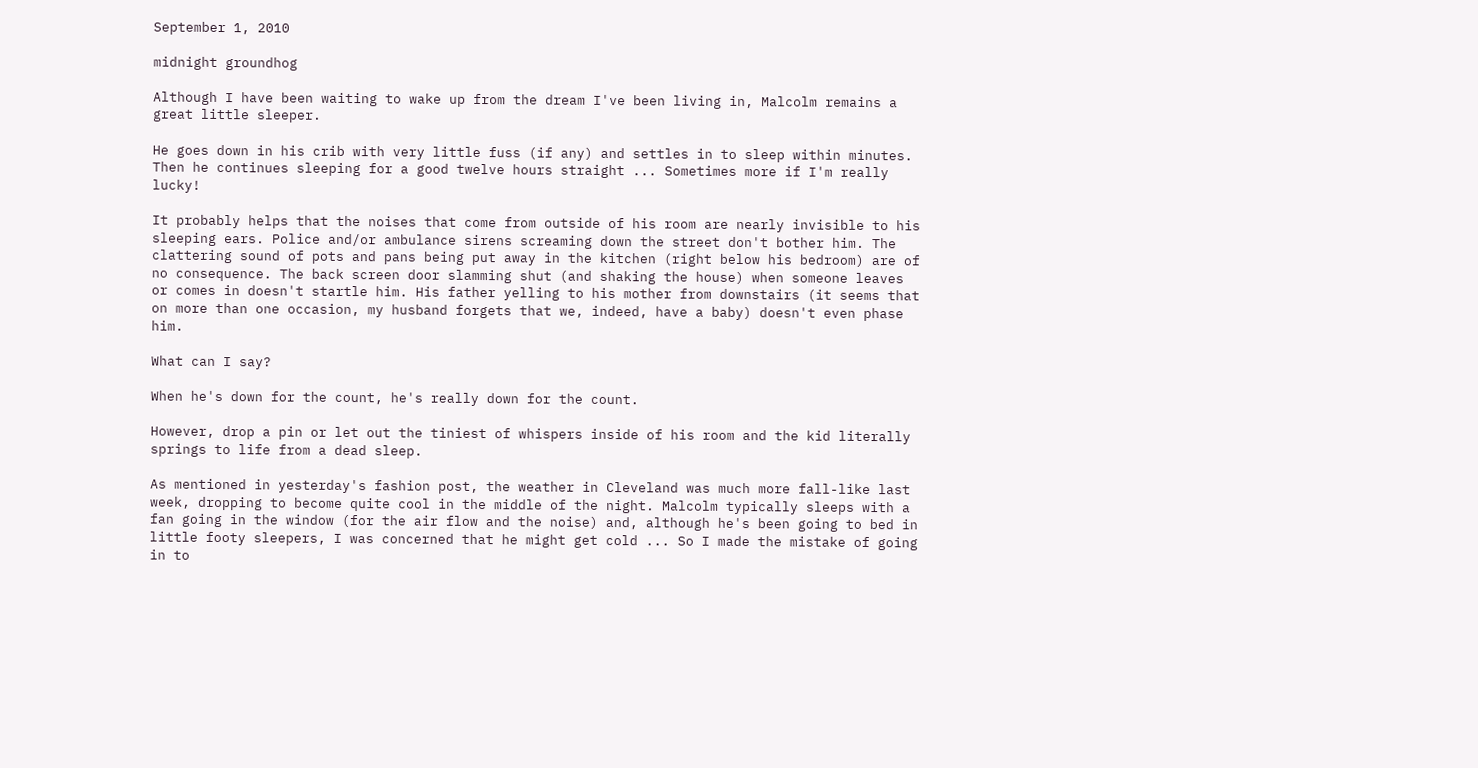September 1, 2010

midnight groundhog

Although I have been waiting to wake up from the dream I've been living in, Malcolm remains a great little sleeper.

He goes down in his crib with very little fuss (if any) and settles in to sleep within minutes. Then he continues sleeping for a good twelve hours straight ... Sometimes more if I'm really lucky!

It probably helps that the noises that come from outside of his room are nearly invisible to his sleeping ears. Police and/or ambulance sirens screaming down the street don't bother him. The clattering sound of pots and pans being put away in the kitchen (right below his bedroom) are of no consequence. The back screen door slamming shut (and shaking the house) when someone leaves or comes in doesn't startle him. His father yelling to his mother from downstairs (it seems that on more than one occasion, my husband forgets that we, indeed, have a baby) doesn't even phase him.

What can I say?

When he's down for the count, he's really down for the count.

However, drop a pin or let out the tiniest of whispers inside of his room and the kid literally springs to life from a dead sleep.

As mentioned in yesterday's fashion post, the weather in Cleveland was much more fall-like last week, dropping to become quite cool in the middle of the night. Malcolm typically sleeps with a fan going in the window (for the air flow and the noise) and, although he's been going to bed in little footy sleepers, I was concerned that he might get cold ... So I made the mistake of going in to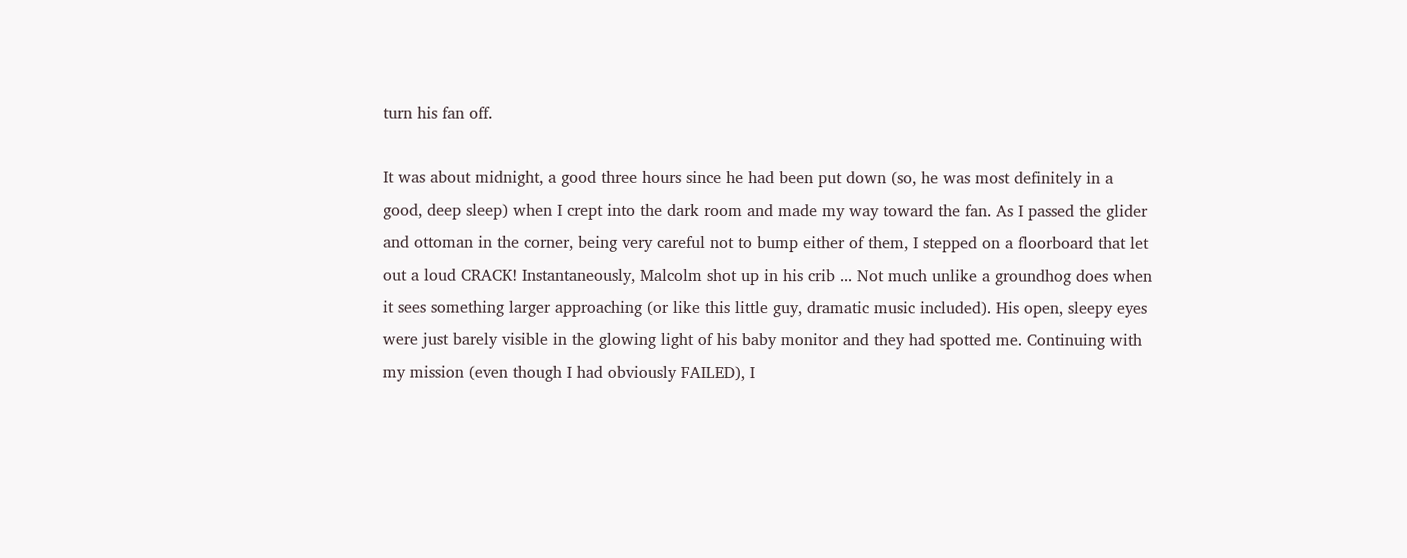turn his fan off.

It was about midnight, a good three hours since he had been put down (so, he was most definitely in a good, deep sleep) when I crept into the dark room and made my way toward the fan. As I passed the glider and ottoman in the corner, being very careful not to bump either of them, I stepped on a floorboard that let out a loud CRACK! Instantaneously, Malcolm shot up in his crib ... Not much unlike a groundhog does when it sees something larger approaching (or like this little guy, dramatic music included). His open, sleepy eyes were just barely visible in the glowing light of his baby monitor and they had spotted me. Continuing with my mission (even though I had obviously FAILED), I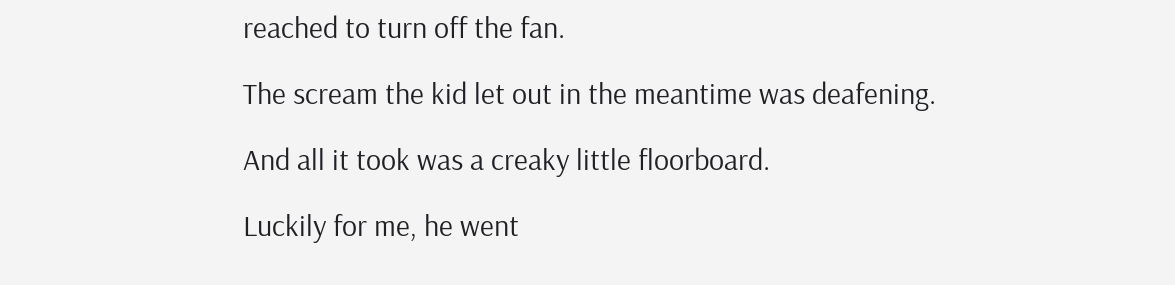reached to turn off the fan.

The scream the kid let out in the meantime was deafening.

And all it took was a creaky little floorboard.

Luckily for me, he went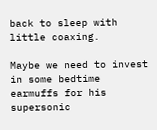back to sleep with little coaxing.

Maybe we need to invest in some bedtime earmuffs for his supersonic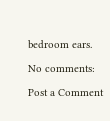bedroom ears.

No comments:

Post a Comment